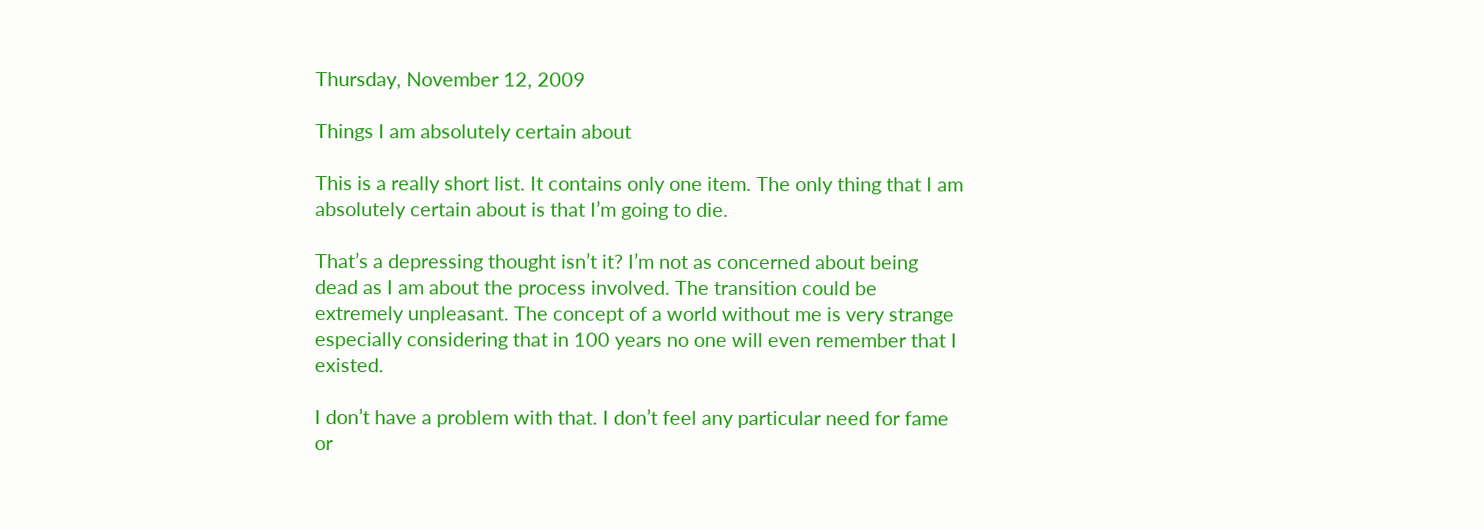Thursday, November 12, 2009

Things I am absolutely certain about

This is a really short list. It contains only one item. The only thing that I am absolutely certain about is that I’m going to die.

That’s a depressing thought isn’t it? I’m not as concerned about being dead as I am about the process involved. The transition could be extremely unpleasant. The concept of a world without me is very strange especially considering that in 100 years no one will even remember that I existed.

I don’t have a problem with that. I don’t feel any particular need for fame or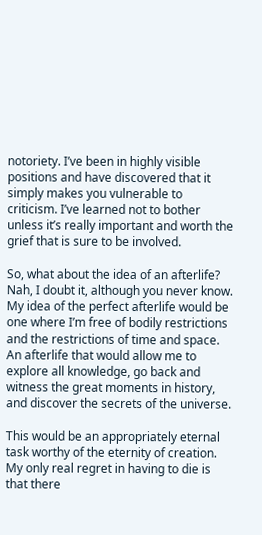notoriety. I’ve been in highly visible positions and have discovered that it simply makes you vulnerable to criticism. I’ve learned not to bother unless it’s really important and worth the grief that is sure to be involved.

So, what about the idea of an afterlife? Nah, I doubt it, although you never know. My idea of the perfect afterlife would be one where I’m free of bodily restrictions and the restrictions of time and space. An afterlife that would allow me to explore all knowledge, go back and witness the great moments in history, and discover the secrets of the universe.

This would be an appropriately eternal task worthy of the eternity of creation. My only real regret in having to die is that there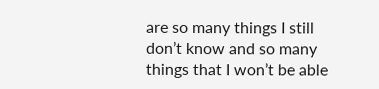are so many things I still don’t know and so many things that I won’t be able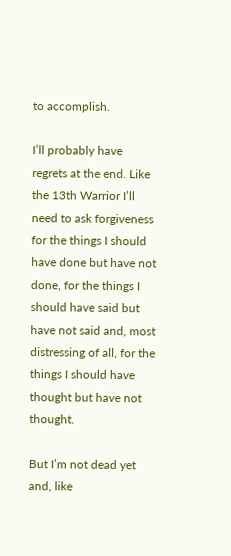to accomplish.

I’ll probably have regrets at the end. Like the 13th Warrior I’ll need to ask forgiveness for the things I should have done but have not done, for the things I should have said but have not said and, most distressing of all, for the things I should have thought but have not thought.

But I’m not dead yet and, like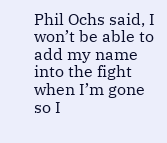Phil Ochs said, I won’t be able to add my name into the fight when I’m gone so I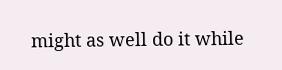might as well do it while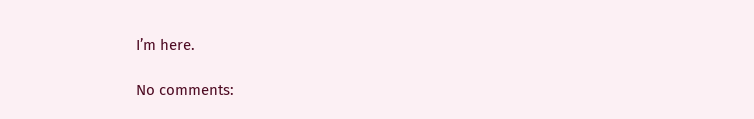I’m here.

No comments: